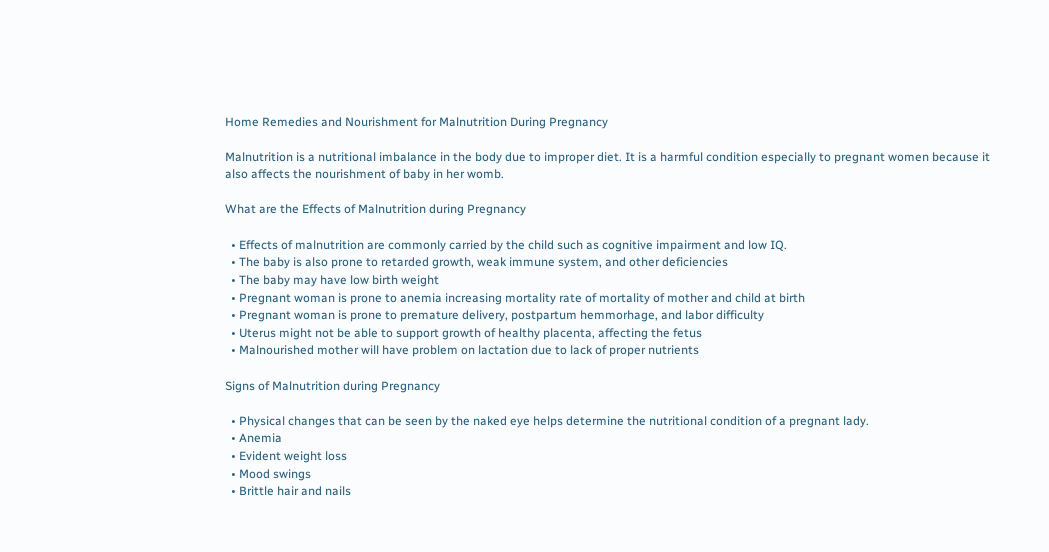Home Remedies and Nourishment for Malnutrition During Pregnancy

Malnutrition is a nutritional imbalance in the body due to improper diet. It is a harmful condition especially to pregnant women because it also affects the nourishment of baby in her womb.

What are the Effects of Malnutrition during Pregnancy

  • Effects of malnutrition are commonly carried by the child such as cognitive impairment and low IQ.
  • The baby is also prone to retarded growth, weak immune system, and other deficiencies
  • The baby may have low birth weight
  • Pregnant woman is prone to anemia increasing mortality rate of mortality of mother and child at birth
  • Pregnant woman is prone to premature delivery, postpartum hemmorhage, and labor difficulty
  • Uterus might not be able to support growth of healthy placenta, affecting the fetus
  • Malnourished mother will have problem on lactation due to lack of proper nutrients

Signs of Malnutrition during Pregnancy

  • Physical changes that can be seen by the naked eye helps determine the nutritional condition of a pregnant lady.
  • Anemia
  • Evident weight loss
  • Mood swings
  • Brittle hair and nails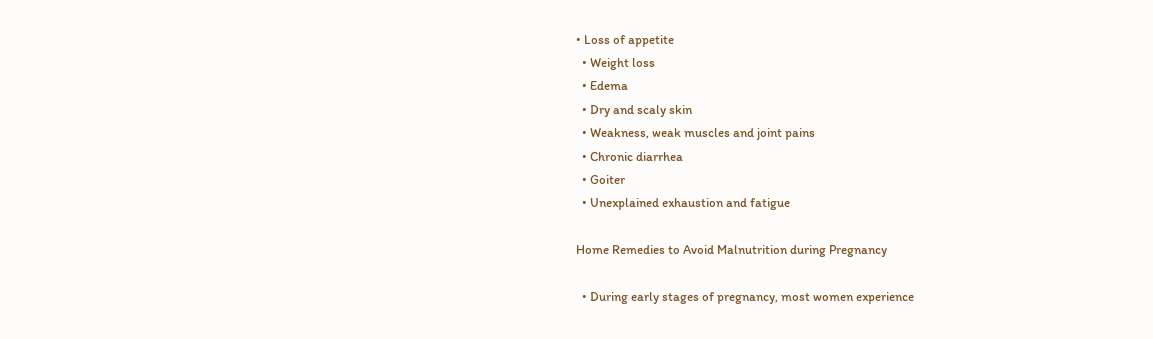• Loss of appetite
  • Weight loss
  • Edema
  • Dry and scaly skin
  • Weakness, weak muscles and joint pains
  • Chronic diarrhea
  • Goiter
  • Unexplained exhaustion and fatigue

Home Remedies to Avoid Malnutrition during Pregnancy

  • During early stages of pregnancy, most women experience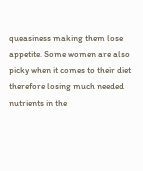queasiness making them lose appetite. Some women are also picky when it comes to their diet therefore losing much needed nutrients in the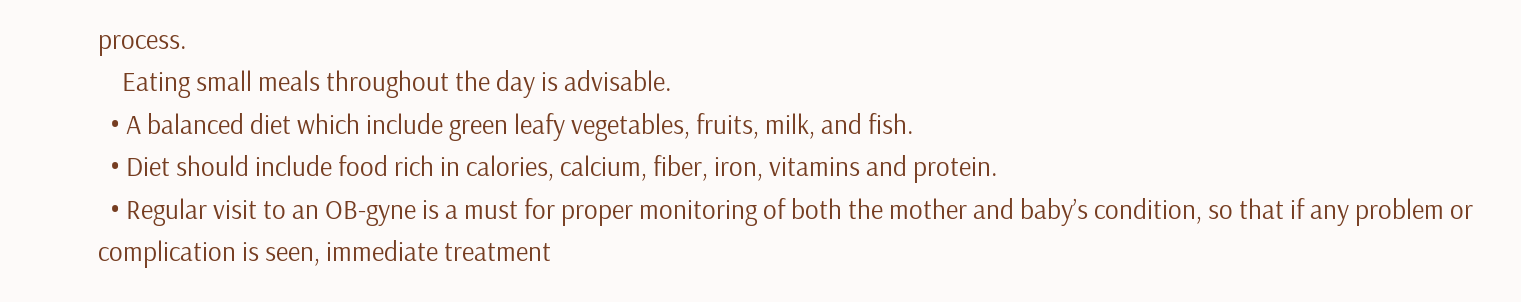process.
    Eating small meals throughout the day is advisable.
  • A balanced diet which include green leafy vegetables, fruits, milk, and fish.
  • Diet should include food rich in calories, calcium, fiber, iron, vitamins and protein.
  • Regular visit to an OB-gyne is a must for proper monitoring of both the mother and baby’s condition, so that if any problem or complication is seen, immediate treatment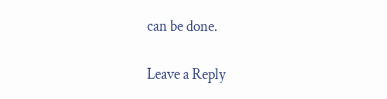can be done.

Leave a Reply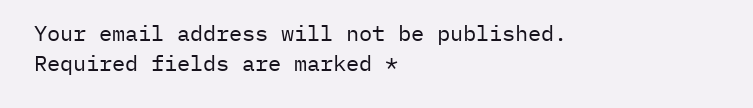Your email address will not be published. Required fields are marked *